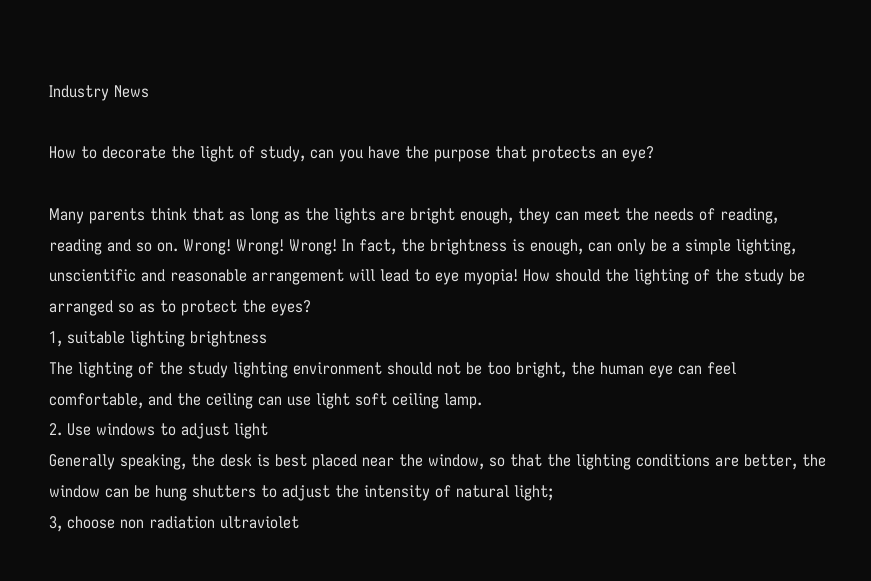Industry News

How to decorate the light of study, can you have the purpose that protects an eye?

Many parents think that as long as the lights are bright enough, they can meet the needs of reading, reading and so on. Wrong! Wrong! Wrong! In fact, the brightness is enough, can only be a simple lighting, unscientific and reasonable arrangement will lead to eye myopia! How should the lighting of the study be arranged so as to protect the eyes?
1, suitable lighting brightness
The lighting of the study lighting environment should not be too bright, the human eye can feel comfortable, and the ceiling can use light soft ceiling lamp.
2. Use windows to adjust light
Generally speaking, the desk is best placed near the window, so that the lighting conditions are better, the window can be hung shutters to adjust the intensity of natural light;
3, choose non radiation ultraviolet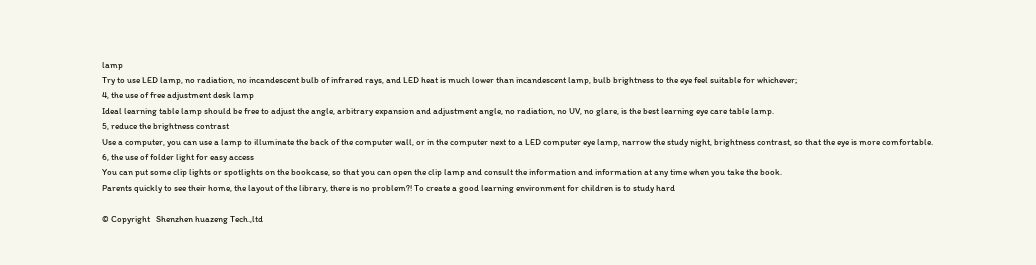lamp
Try to use LED lamp, no radiation, no incandescent bulb of infrared rays, and LED heat is much lower than incandescent lamp, bulb brightness to the eye feel suitable for whichever;
4, the use of free adjustment desk lamp
Ideal learning table lamp should be free to adjust the angle, arbitrary expansion and adjustment angle, no radiation, no UV, no glare, is the best learning eye care table lamp.
5, reduce the brightness contrast
Use a computer, you can use a lamp to illuminate the back of the computer wall, or in the computer next to a LED computer eye lamp, narrow the study night, brightness contrast, so that the eye is more comfortable.
6, the use of folder light for easy access
You can put some clip lights or spotlights on the bookcase, so that you can open the clip lamp and consult the information and information at any time when you take the book.
Parents quickly to see their home, the layout of the library, there is no problem?! To create a good learning environment for children is to study hard

© Copyright   Shenzhen huazeng Tech.,ltd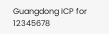Guangdong ICP for 12345678